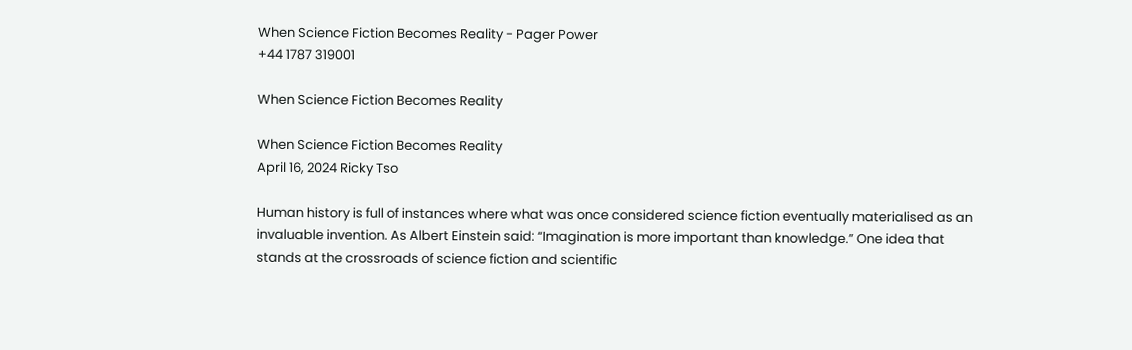When Science Fiction Becomes Reality - Pager Power
+44 1787 319001

When Science Fiction Becomes Reality

When Science Fiction Becomes Reality
April 16, 2024 Ricky Tso

Human history is full of instances where what was once considered science fiction eventually materialised as an invaluable invention. As Albert Einstein said: “Imagination is more important than knowledge.” One idea that stands at the crossroads of science fiction and scientific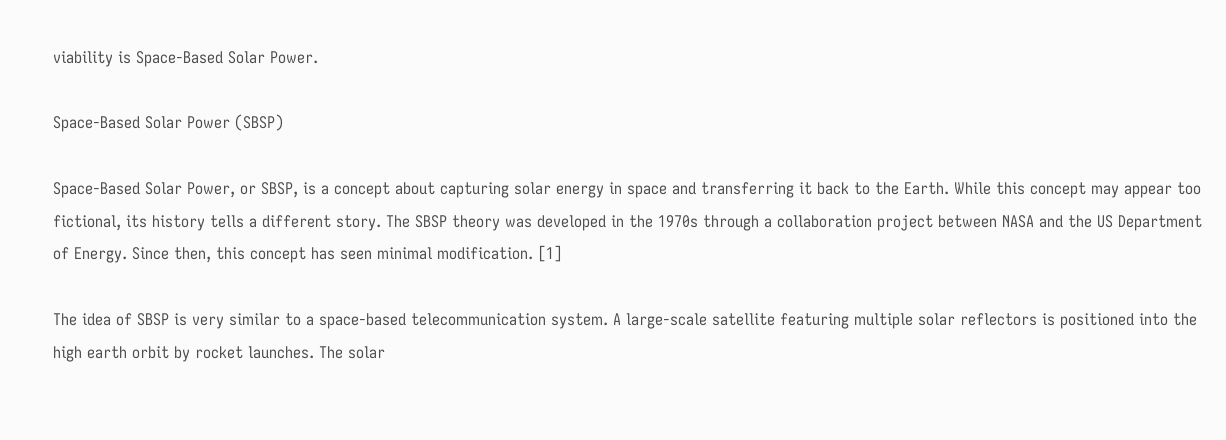viability is Space-Based Solar Power.

Space-Based Solar Power (SBSP)

Space-Based Solar Power, or SBSP, is a concept about capturing solar energy in space and transferring it back to the Earth. While this concept may appear too fictional, its history tells a different story. The SBSP theory was developed in the 1970s through a collaboration project between NASA and the US Department of Energy. Since then, this concept has seen minimal modification. [1]

The idea of SBSP is very similar to a space-based telecommunication system. A large-scale satellite featuring multiple solar reflectors is positioned into the high earth orbit by rocket launches. The solar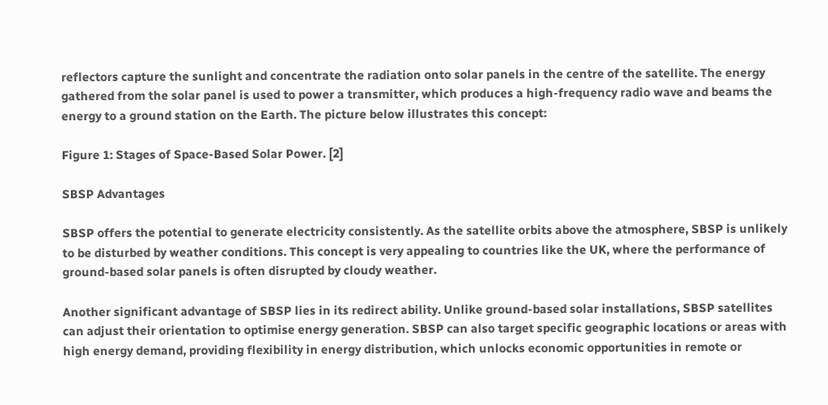reflectors capture the sunlight and concentrate the radiation onto solar panels in the centre of the satellite. The energy gathered from the solar panel is used to power a transmitter, which produces a high-frequency radio wave and beams the energy to a ground station on the Earth. The picture below illustrates this concept:

Figure 1: Stages of Space-Based Solar Power. [2]

SBSP Advantages

SBSP offers the potential to generate electricity consistently. As the satellite orbits above the atmosphere, SBSP is unlikely to be disturbed by weather conditions. This concept is very appealing to countries like the UK, where the performance of ground-based solar panels is often disrupted by cloudy weather.

Another significant advantage of SBSP lies in its redirect ability. Unlike ground-based solar installations, SBSP satellites can adjust their orientation to optimise energy generation. SBSP can also target specific geographic locations or areas with high energy demand, providing flexibility in energy distribution, which unlocks economic opportunities in remote or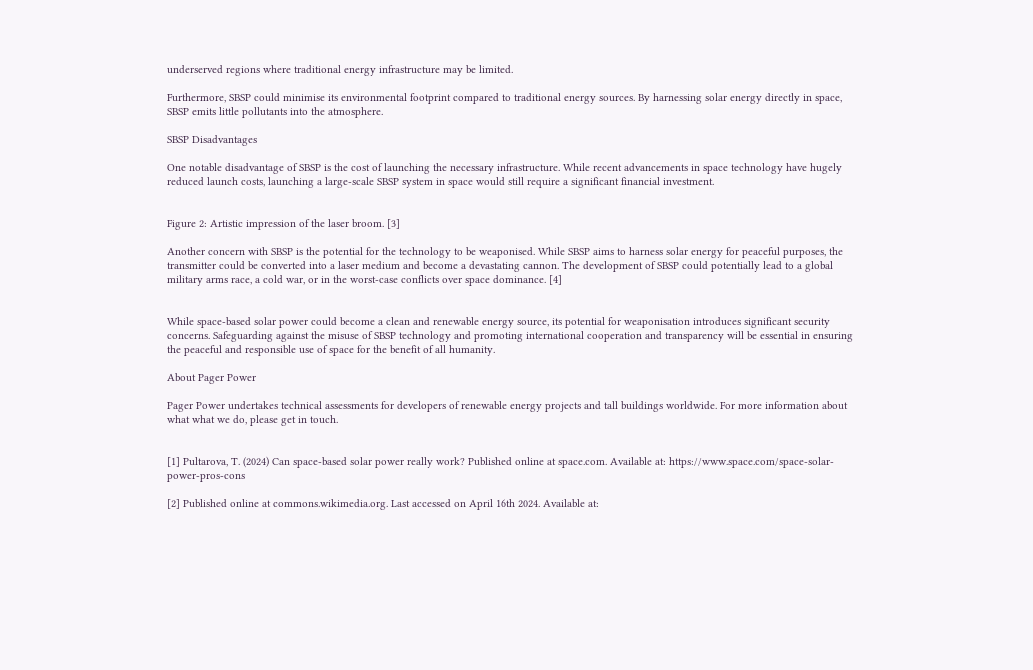underserved regions where traditional energy infrastructure may be limited.

Furthermore, SBSP could minimise its environmental footprint compared to traditional energy sources. By harnessing solar energy directly in space, SBSP emits little pollutants into the atmosphere.

SBSP Disadvantages

One notable disadvantage of SBSP is the cost of launching the necessary infrastructure. While recent advancements in space technology have hugely reduced launch costs, launching a large-scale SBSP system in space would still require a significant financial investment.


Figure 2: Artistic impression of the laser broom. [3]

Another concern with SBSP is the potential for the technology to be weaponised. While SBSP aims to harness solar energy for peaceful purposes, the transmitter could be converted into a laser medium and become a devastating cannon. The development of SBSP could potentially lead to a global military arms race, a cold war, or in the worst-case conflicts over space dominance. [4]


While space-based solar power could become a clean and renewable energy source, its potential for weaponisation introduces significant security concerns. Safeguarding against the misuse of SBSP technology and promoting international cooperation and transparency will be essential in ensuring the peaceful and responsible use of space for the benefit of all humanity.

About Pager Power

Pager Power undertakes technical assessments for developers of renewable energy projects and tall buildings worldwide. For more information about what what we do, please get in touch.


[1] Pultarova, T. (2024) Can space-based solar power really work? Published online at space.com. Available at: https://www.space.com/space-solar-power-pros-cons

[2] Published online at commons.wikimedia.org. Last accessed on April 16th 2024. Available at: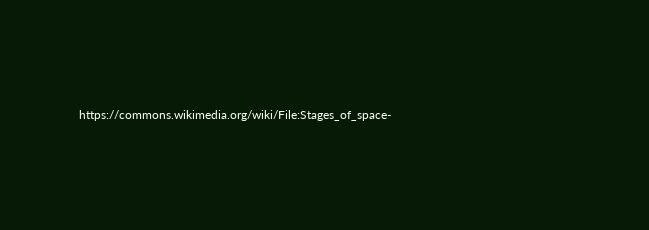https://commons.wikimedia.org/wiki/File:Stages_of_space-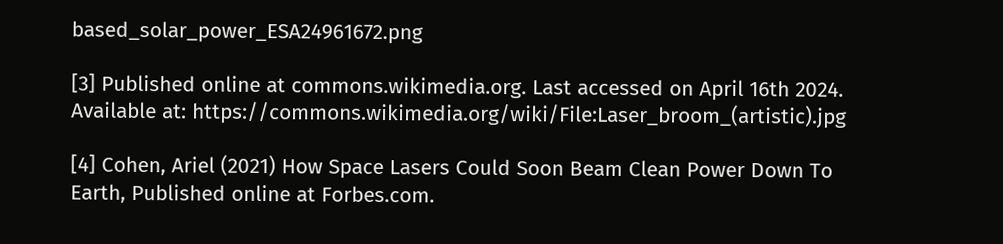based_solar_power_ESA24961672.png

[3] Published online at commons.wikimedia.org. Last accessed on April 16th 2024. Available at: https://commons.wikimedia.org/wiki/File:Laser_broom_(artistic).jpg

[4] Cohen, Ariel (2021) How Space Lasers Could Soon Beam Clean Power Down To Earth, Published online at Forbes.com.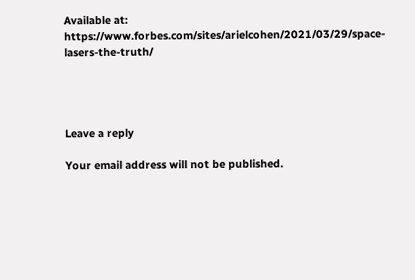Available at: https://www.forbes.com/sites/arielcohen/2021/03/29/space-lasers-the-truth/




Leave a reply

Your email address will not be published.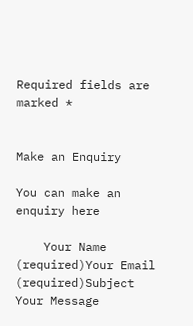Required fields are marked *


Make an Enquiry

You can make an enquiry here

    Your Name (required)Your Email (required)Subject Your Message